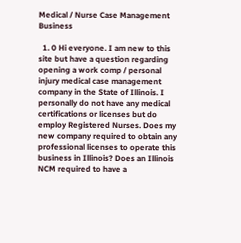Medical / Nurse Case Management Business

  1. 0 Hi everyone. I am new to this site but have a question regarding opening a work comp / personal injury medical case management company in the State of Illinois. I personally do not have any medical certifications or licenses but do employ Registered Nurses. Does my new company required to obtain any professional licenses to operate this business in Illinois? Does an Illinois NCM required to have a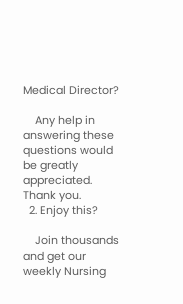Medical Director?

    Any help in answering these questions would be greatly appreciated. Thank you.
  2. Enjoy this?

    Join thousands and get our weekly Nursing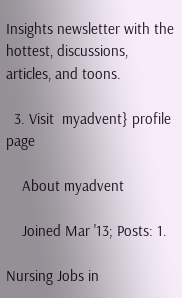Insights newsletter with the hottest, discussions, articles, and toons.

  3. Visit  myadvent} profile page

    About myadvent

    Joined Mar '13; Posts: 1.

Nursing Jobs in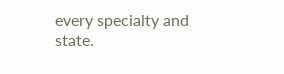every specialty and state.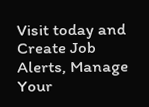Visit today and Create Job Alerts, Manage Your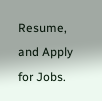Resume, and Apply for Jobs.